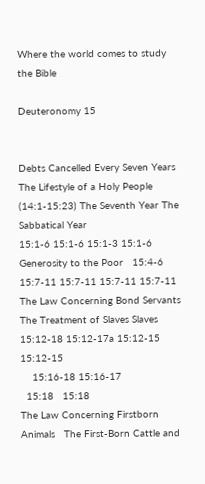Where the world comes to study the Bible

Deuteronomy 15


Debts Cancelled Every Seven Years The Lifestyle of a Holy People (14:1-15:23) The Seventh Year The Sabbatical Year
15:1-6 15:1-6 15:1-3 15:1-6
Generosity to the Poor   15:4-6
15:7-11 15:7-11 15:7-11 15:7-11
The Law Concerning Bond Servants   The Treatment of Slaves Slaves
15:12-18 15:12-17a 15:12-15 15:12-15
    15:16-18 15:16-17
  15:18   15:18
The Law Concerning Firstborn Animals   The First-Born Cattle and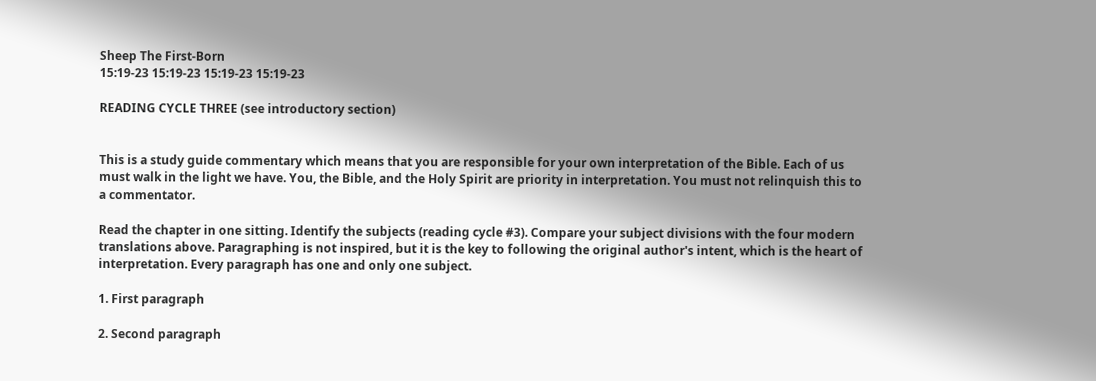Sheep The First-Born
15:19-23 15:19-23 15:19-23 15:19-23

READING CYCLE THREE (see introductory section)


This is a study guide commentary which means that you are responsible for your own interpretation of the Bible. Each of us must walk in the light we have. You, the Bible, and the Holy Spirit are priority in interpretation. You must not relinquish this to a commentator.

Read the chapter in one sitting. Identify the subjects (reading cycle #3). Compare your subject divisions with the four modern translations above. Paragraphing is not inspired, but it is the key to following the original author's intent, which is the heart of interpretation. Every paragraph has one and only one subject.

1. First paragraph

2. Second paragraph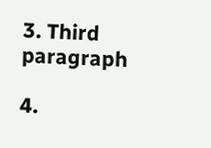3. Third paragraph

4.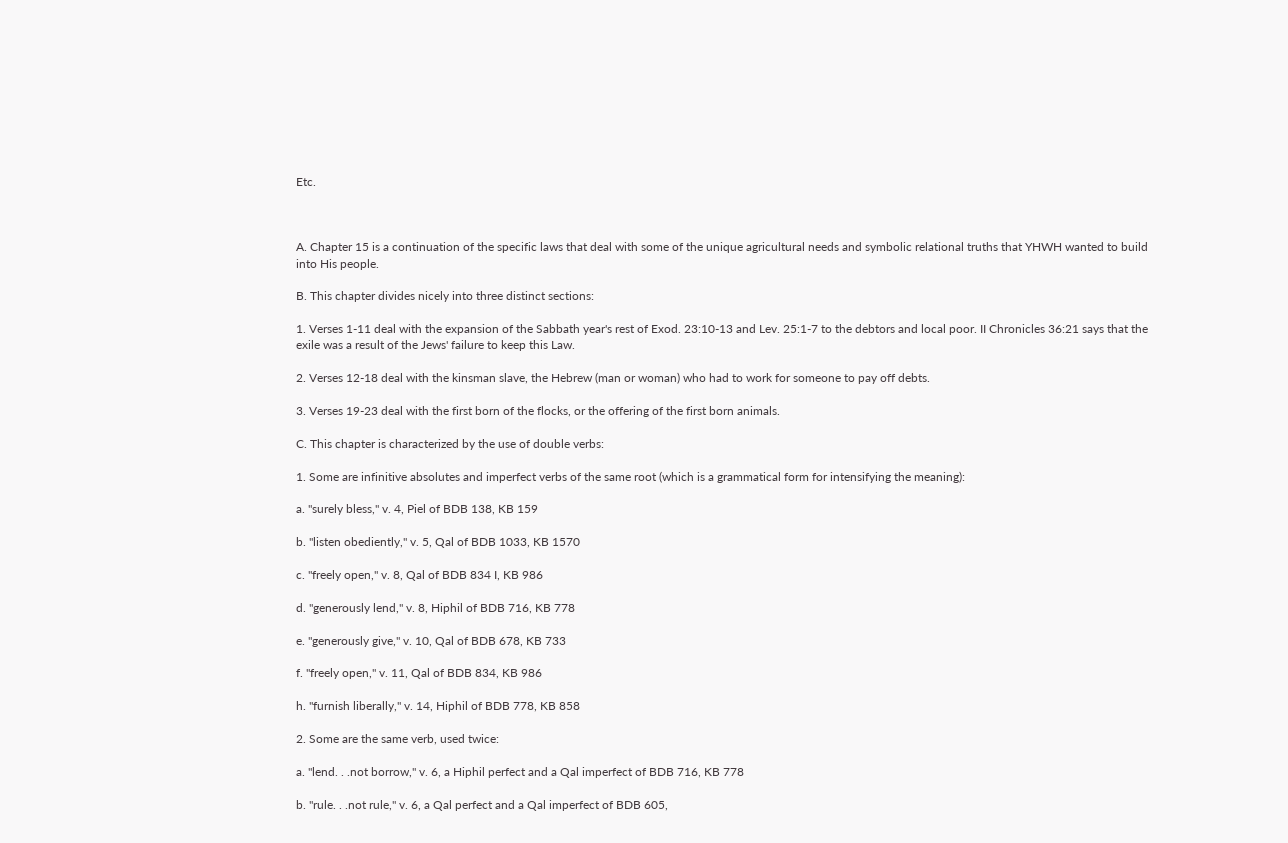Etc.



A. Chapter 15 is a continuation of the specific laws that deal with some of the unique agricultural needs and symbolic relational truths that YHWH wanted to build into His people.

B. This chapter divides nicely into three distinct sections:

1. Verses 1-11 deal with the expansion of the Sabbath year's rest of Exod. 23:10-13 and Lev. 25:1-7 to the debtors and local poor. II Chronicles 36:21 says that the exile was a result of the Jews' failure to keep this Law.

2. Verses 12-18 deal with the kinsman slave, the Hebrew (man or woman) who had to work for someone to pay off debts.

3. Verses 19-23 deal with the first born of the flocks, or the offering of the first born animals.

C. This chapter is characterized by the use of double verbs:

1. Some are infinitive absolutes and imperfect verbs of the same root (which is a grammatical form for intensifying the meaning):

a. "surely bless," v. 4, Piel of BDB 138, KB 159

b. "listen obediently," v. 5, Qal of BDB 1033, KB 1570

c. "freely open," v. 8, Qal of BDB 834 I, KB 986

d. "generously lend," v. 8, Hiphil of BDB 716, KB 778

e. "generously give," v. 10, Qal of BDB 678, KB 733

f. "freely open," v. 11, Qal of BDB 834, KB 986

h. "furnish liberally," v. 14, Hiphil of BDB 778, KB 858

2. Some are the same verb, used twice:

a. "lend. . .not borrow," v. 6, a Hiphil perfect and a Qal imperfect of BDB 716, KB 778

b. "rule. . .not rule," v. 6, a Qal perfect and a Qal imperfect of BDB 605,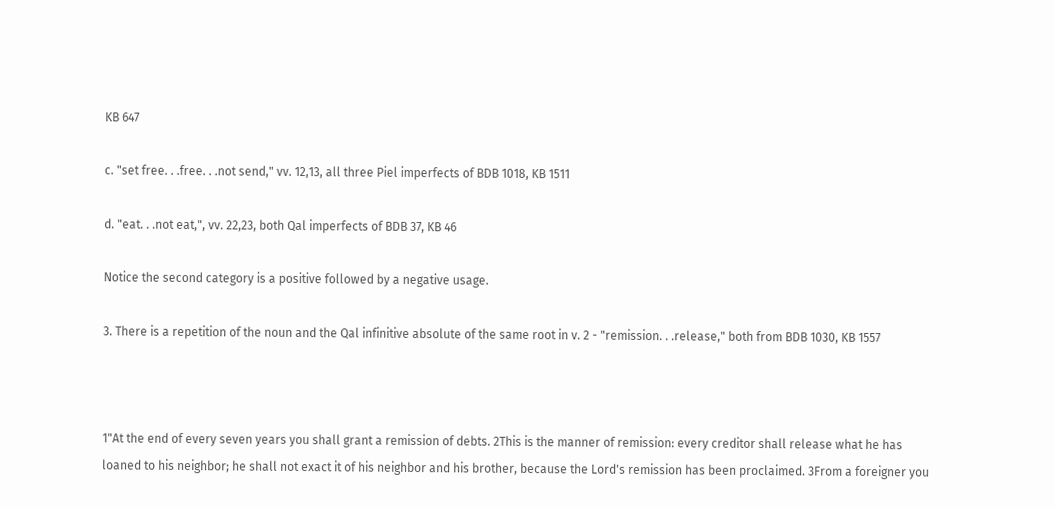KB 647

c. "set free. . .free. . .not send," vv. 12,13, all three Piel imperfects of BDB 1018, KB 1511

d. "eat. . .not eat,", vv. 22,23, both Qal imperfects of BDB 37, KB 46

Notice the second category is a positive followed by a negative usage.

3. There is a repetition of the noun and the Qal infinitive absolute of the same root in v. 2 - "remission. . .release," both from BDB 1030, KB 1557



1"At the end of every seven years you shall grant a remission of debts. 2This is the manner of remission: every creditor shall release what he has loaned to his neighbor; he shall not exact it of his neighbor and his brother, because the Lord's remission has been proclaimed. 3From a foreigner you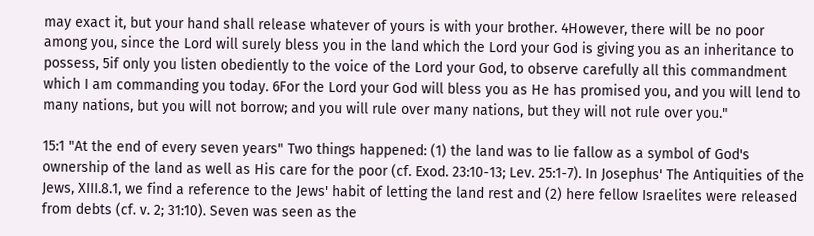may exact it, but your hand shall release whatever of yours is with your brother. 4However, there will be no poor among you, since the Lord will surely bless you in the land which the Lord your God is giving you as an inheritance to possess, 5if only you listen obediently to the voice of the Lord your God, to observe carefully all this commandment which I am commanding you today. 6For the Lord your God will bless you as He has promised you, and you will lend to many nations, but you will not borrow; and you will rule over many nations, but they will not rule over you."

15:1 "At the end of every seven years" Two things happened: (1) the land was to lie fallow as a symbol of God's ownership of the land as well as His care for the poor (cf. Exod. 23:10-13; Lev. 25:1-7). In Josephus' The Antiquities of the Jews, XIII.8.1, we find a reference to the Jews' habit of letting the land rest and (2) here fellow Israelites were released from debts (cf. v. 2; 31:10). Seven was seen as the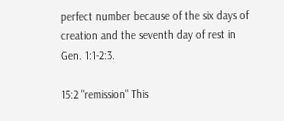perfect number because of the six days of creation and the seventh day of rest in Gen. 1:1-2:3.

15:2 "remission" This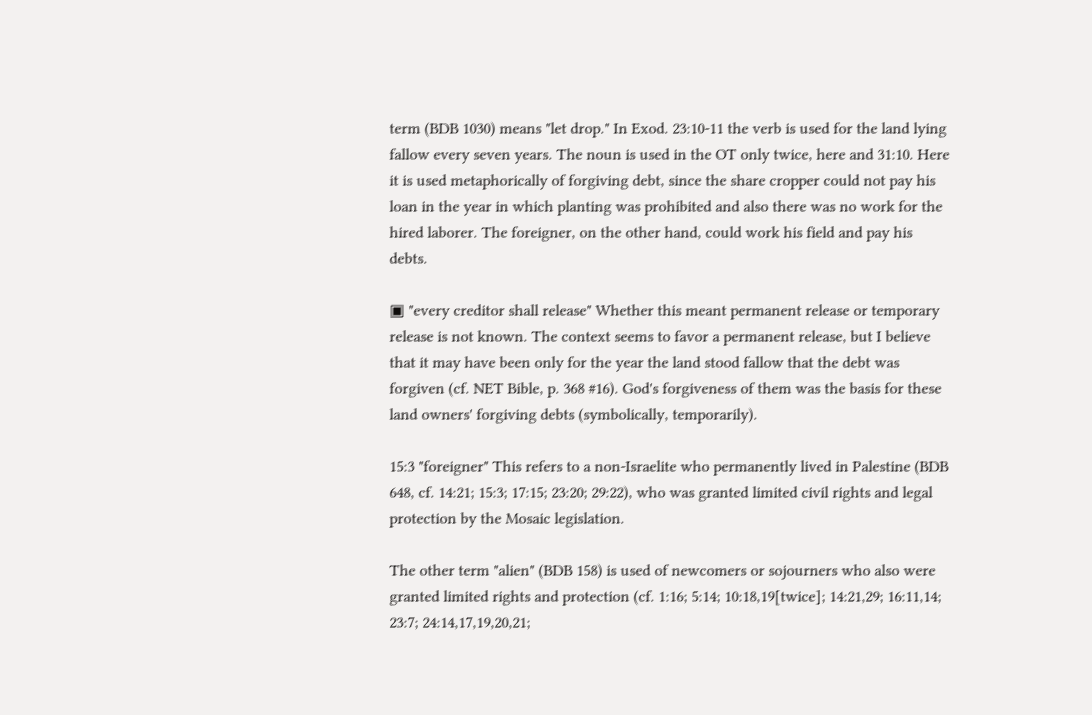term (BDB 1030) means "let drop." In Exod. 23:10-11 the verb is used for the land lying fallow every seven years. The noun is used in the OT only twice, here and 31:10. Here it is used metaphorically of forgiving debt, since the share cropper could not pay his loan in the year in which planting was prohibited and also there was no work for the hired laborer. The foreigner, on the other hand, could work his field and pay his debts.

▣ "every creditor shall release" Whether this meant permanent release or temporary release is not known. The context seems to favor a permanent release, but I believe that it may have been only for the year the land stood fallow that the debt was forgiven (cf. NET Bible, p. 368 #16). God's forgiveness of them was the basis for these land owners' forgiving debts (symbolically, temporarily).

15:3 "foreigner" This refers to a non-Israelite who permanently lived in Palestine (BDB 648, cf. 14:21; 15:3; 17:15; 23:20; 29:22), who was granted limited civil rights and legal protection by the Mosaic legislation.

The other term "alien" (BDB 158) is used of newcomers or sojourners who also were granted limited rights and protection (cf. 1:16; 5:14; 10:18,19[twice]; 14:21,29; 16:11,14; 23:7; 24:14,17,19,20,21;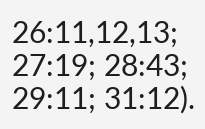26:11,12,13; 27:19; 28:43; 29:11; 31:12).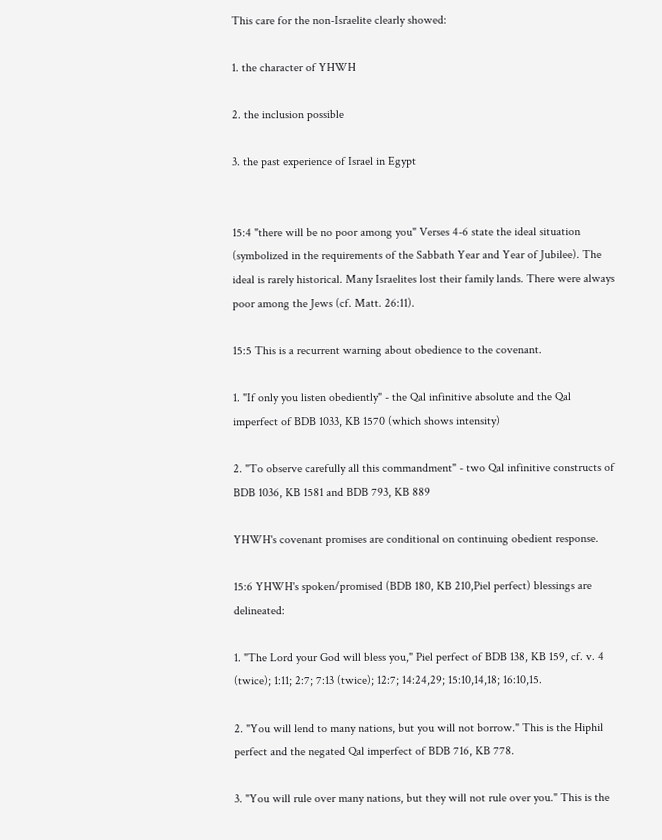This care for the non-Israelite clearly showed:

1. the character of YHWH

2. the inclusion possible

3. the past experience of Israel in Egypt


15:4 "there will be no poor among you" Verses 4-6 state the ideal situation (symbolized in the requirements of the Sabbath Year and Year of Jubilee). The ideal is rarely historical. Many Israelites lost their family lands. There were always poor among the Jews (cf. Matt. 26:11).

15:5 This is a recurrent warning about obedience to the covenant.

1. "If only you listen obediently" - the Qal infinitive absolute and the Qal imperfect of BDB 1033, KB 1570 (which shows intensity)

2. "To observe carefully all this commandment" - two Qal infinitive constructs of BDB 1036, KB 1581 and BDB 793, KB 889

YHWH's covenant promises are conditional on continuing obedient response.

15:6 YHWH's spoken/promised (BDB 180, KB 210,Piel perfect) blessings are delineated:

1. "The Lord your God will bless you," Piel perfect of BDB 138, KB 159, cf. v. 4 (twice); 1:11; 2:7; 7:13 (twice); 12:7; 14:24,29; 15:10,14,18; 16:10,15.

2. "You will lend to many nations, but you will not borrow." This is the Hiphil perfect and the negated Qal imperfect of BDB 716, KB 778.

3. "You will rule over many nations, but they will not rule over you." This is the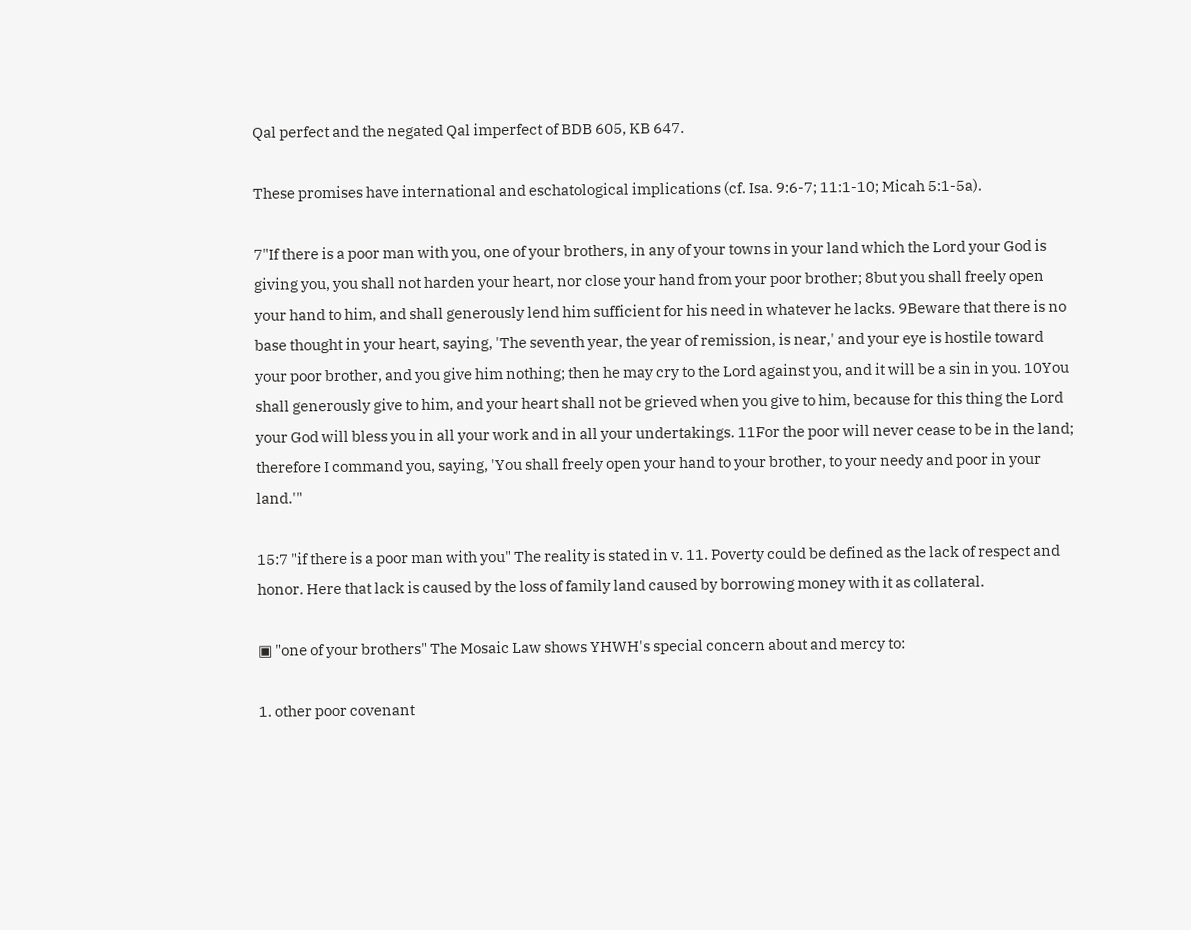Qal perfect and the negated Qal imperfect of BDB 605, KB 647.

These promises have international and eschatological implications (cf. Isa. 9:6-7; 11:1-10; Micah 5:1-5a).

7"If there is a poor man with you, one of your brothers, in any of your towns in your land which the Lord your God is giving you, you shall not harden your heart, nor close your hand from your poor brother; 8but you shall freely open your hand to him, and shall generously lend him sufficient for his need in whatever he lacks. 9Beware that there is no base thought in your heart, saying, 'The seventh year, the year of remission, is near,' and your eye is hostile toward your poor brother, and you give him nothing; then he may cry to the Lord against you, and it will be a sin in you. 10You shall generously give to him, and your heart shall not be grieved when you give to him, because for this thing the Lord your God will bless you in all your work and in all your undertakings. 11For the poor will never cease to be in the land; therefore I command you, saying, 'You shall freely open your hand to your brother, to your needy and poor in your land.'"

15:7 "if there is a poor man with you" The reality is stated in v. 11. Poverty could be defined as the lack of respect and honor. Here that lack is caused by the loss of family land caused by borrowing money with it as collateral.

▣ "one of your brothers" The Mosaic Law shows YHWH's special concern about and mercy to:

1. other poor covenant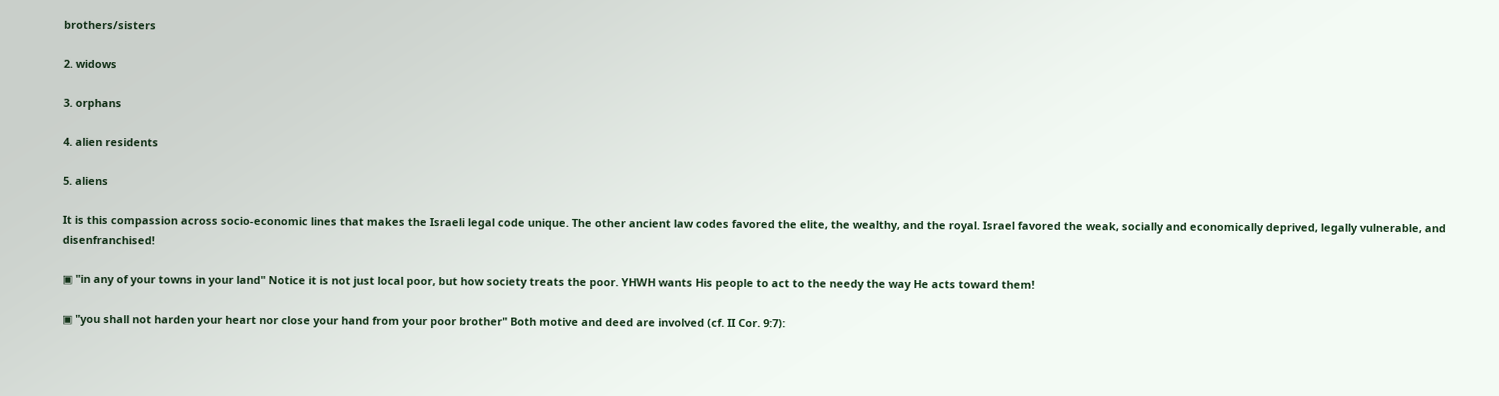brothers/sisters

2. widows

3. orphans

4. alien residents

5. aliens

It is this compassion across socio-economic lines that makes the Israeli legal code unique. The other ancient law codes favored the elite, the wealthy, and the royal. Israel favored the weak, socially and economically deprived, legally vulnerable, and disenfranchised!

▣ "in any of your towns in your land" Notice it is not just local poor, but how society treats the poor. YHWH wants His people to act to the needy the way He acts toward them!

▣ "you shall not harden your heart nor close your hand from your poor brother" Both motive and deed are involved (cf. II Cor. 9:7):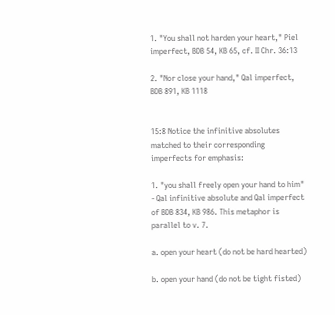1. "You shall not harden your heart," Piel imperfect, BDB 54, KB 65, cf. II Chr. 36:13

2. "Nor close your hand," Qal imperfect, BDB 891, KB 1118


15:8 Notice the infinitive absolutes matched to their corresponding imperfects for emphasis:

1. "you shall freely open your hand to him" - Qal infinitive absolute and Qal imperfect of BDB 834, KB 986. This metaphor is parallel to v. 7.

a. open your heart (do not be hard hearted)

b. open your hand (do not be tight fisted)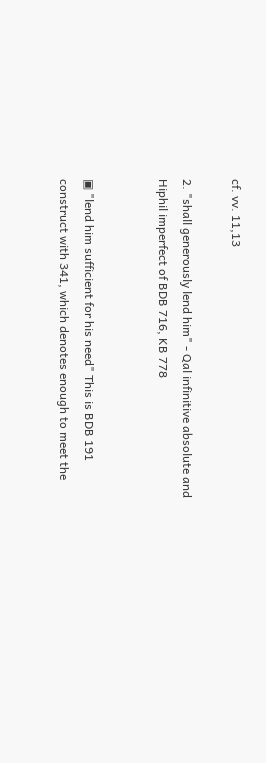cf. vv. 11,13

2. "shall generously lend him" - Qal infinitive absolute and Hiphil imperfect of BDB 716, KB 778


▣ "lend him sufficient for his need" This is BDB 191 construct with 341, which denotes enough to meet the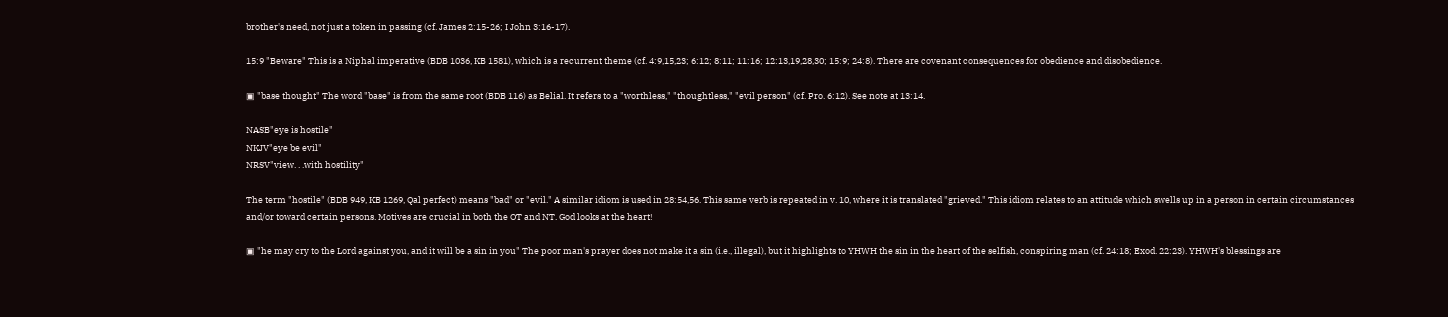brother's need, not just a token in passing (cf. James 2:15-26; I John 3:16-17).

15:9 "Beware" This is a Niphal imperative (BDB 1036, KB 1581), which is a recurrent theme (cf. 4:9,15,23; 6:12; 8:11; 11:16; 12:13,19,28,30; 15:9; 24:8). There are covenant consequences for obedience and disobedience.

▣ "base thought" The word "base" is from the same root (BDB 116) as Belial. It refers to a "worthless," "thoughtless," "evil person" (cf. Pro. 6:12). See note at 13:14.

NASB"eye is hostile"
NKJV"eye be evil"
NRSV"view. . .with hostility"

The term "hostile" (BDB 949, KB 1269, Qal perfect) means "bad" or "evil." A similar idiom is used in 28:54,56. This same verb is repeated in v. 10, where it is translated "grieved." This idiom relates to an attitude which swells up in a person in certain circumstances and/or toward certain persons. Motives are crucial in both the OT and NT. God looks at the heart!

▣ "he may cry to the Lord against you, and it will be a sin in you" The poor man's prayer does not make it a sin (i.e., illegal), but it highlights to YHWH the sin in the heart of the selfish, conspiring man (cf. 24:18; Exod. 22:23). YHWH's blessings are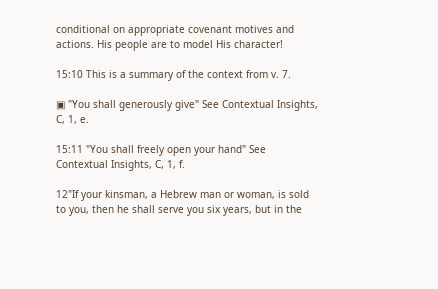conditional on appropriate covenant motives and actions. His people are to model His character!

15:10 This is a summary of the context from v. 7.

▣ "You shall generously give" See Contextual Insights, C, 1, e.

15:11 "You shall freely open your hand" See Contextual Insights, C, 1, f.

12"If your kinsman, a Hebrew man or woman, is sold to you, then he shall serve you six years, but in the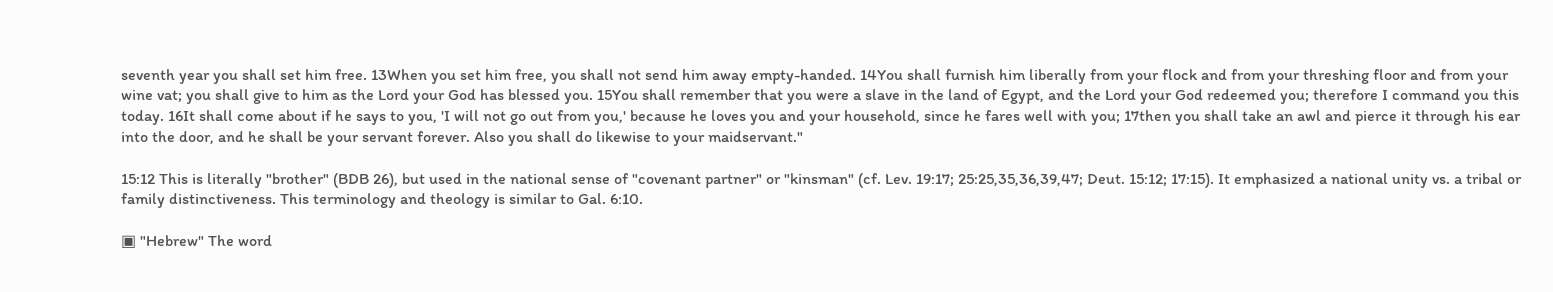seventh year you shall set him free. 13When you set him free, you shall not send him away empty-handed. 14You shall furnish him liberally from your flock and from your threshing floor and from your wine vat; you shall give to him as the Lord your God has blessed you. 15You shall remember that you were a slave in the land of Egypt, and the Lord your God redeemed you; therefore I command you this today. 16It shall come about if he says to you, 'I will not go out from you,' because he loves you and your household, since he fares well with you; 17then you shall take an awl and pierce it through his ear into the door, and he shall be your servant forever. Also you shall do likewise to your maidservant."

15:12 This is literally "brother" (BDB 26), but used in the national sense of "covenant partner" or "kinsman" (cf. Lev. 19:17; 25:25,35,36,39,47; Deut. 15:12; 17:15). It emphasized a national unity vs. a tribal or family distinctiveness. This terminology and theology is similar to Gal. 6:10.

▣ "Hebrew" The word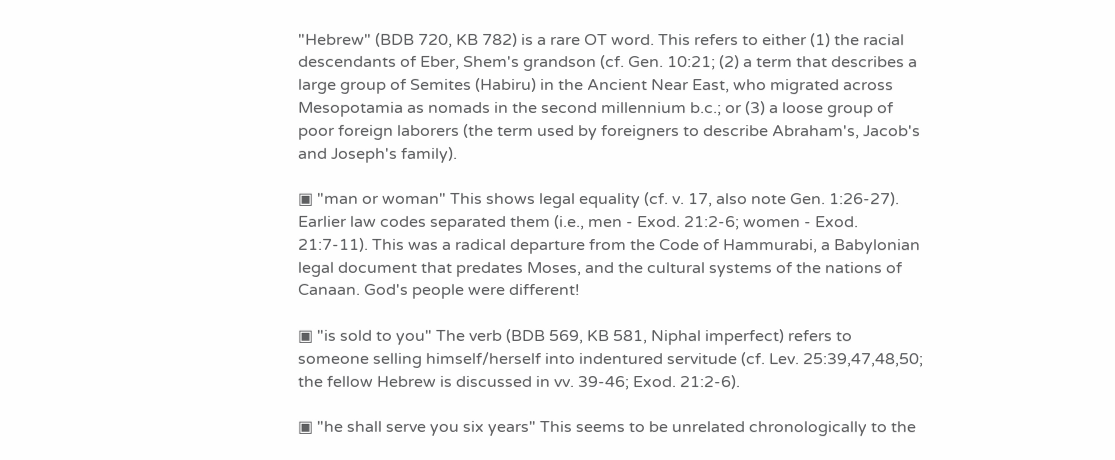"Hebrew" (BDB 720, KB 782) is a rare OT word. This refers to either (1) the racial descendants of Eber, Shem's grandson (cf. Gen. 10:21; (2) a term that describes a large group of Semites (Habiru) in the Ancient Near East, who migrated across Mesopotamia as nomads in the second millennium b.c.; or (3) a loose group of poor foreign laborers (the term used by foreigners to describe Abraham's, Jacob's and Joseph's family).

▣ "man or woman" This shows legal equality (cf. v. 17, also note Gen. 1:26-27). Earlier law codes separated them (i.e., men - Exod. 21:2-6; women - Exod. 21:7-11). This was a radical departure from the Code of Hammurabi, a Babylonian legal document that predates Moses, and the cultural systems of the nations of Canaan. God's people were different!

▣ "is sold to you" The verb (BDB 569, KB 581, Niphal imperfect) refers to someone selling himself/herself into indentured servitude (cf. Lev. 25:39,47,48,50; the fellow Hebrew is discussed in vv. 39-46; Exod. 21:2-6).

▣ "he shall serve you six years" This seems to be unrelated chronologically to the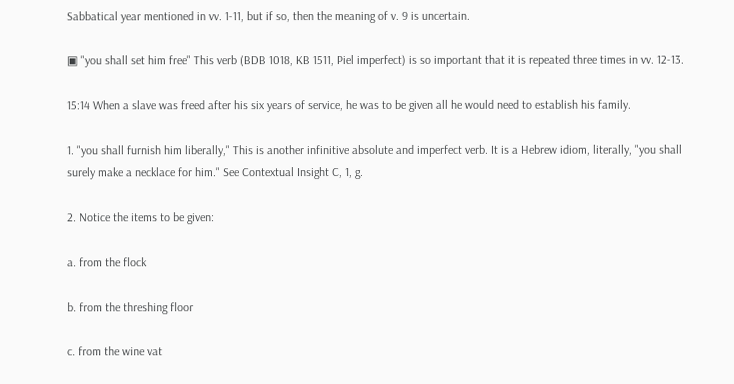Sabbatical year mentioned in vv. 1-11, but if so, then the meaning of v. 9 is uncertain.

▣ "you shall set him free" This verb (BDB 1018, KB 1511, Piel imperfect) is so important that it is repeated three times in vv. 12-13.

15:14 When a slave was freed after his six years of service, he was to be given all he would need to establish his family.

1. "you shall furnish him liberally," This is another infinitive absolute and imperfect verb. It is a Hebrew idiom, literally, "you shall surely make a necklace for him." See Contextual Insight C, 1, g.

2. Notice the items to be given:

a. from the flock

b. from the threshing floor

c. from the wine vat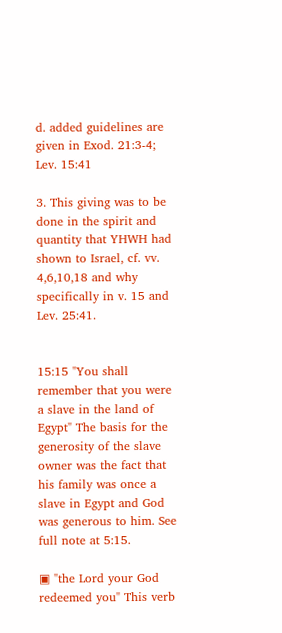d. added guidelines are given in Exod. 21:3-4; Lev. 15:41

3. This giving was to be done in the spirit and quantity that YHWH had shown to Israel, cf. vv. 4,6,10,18 and why specifically in v. 15 and Lev. 25:41.


15:15 "You shall remember that you were a slave in the land of Egypt" The basis for the generosity of the slave owner was the fact that his family was once a slave in Egypt and God was generous to him. See full note at 5:15.

▣ "the Lord your God redeemed you" This verb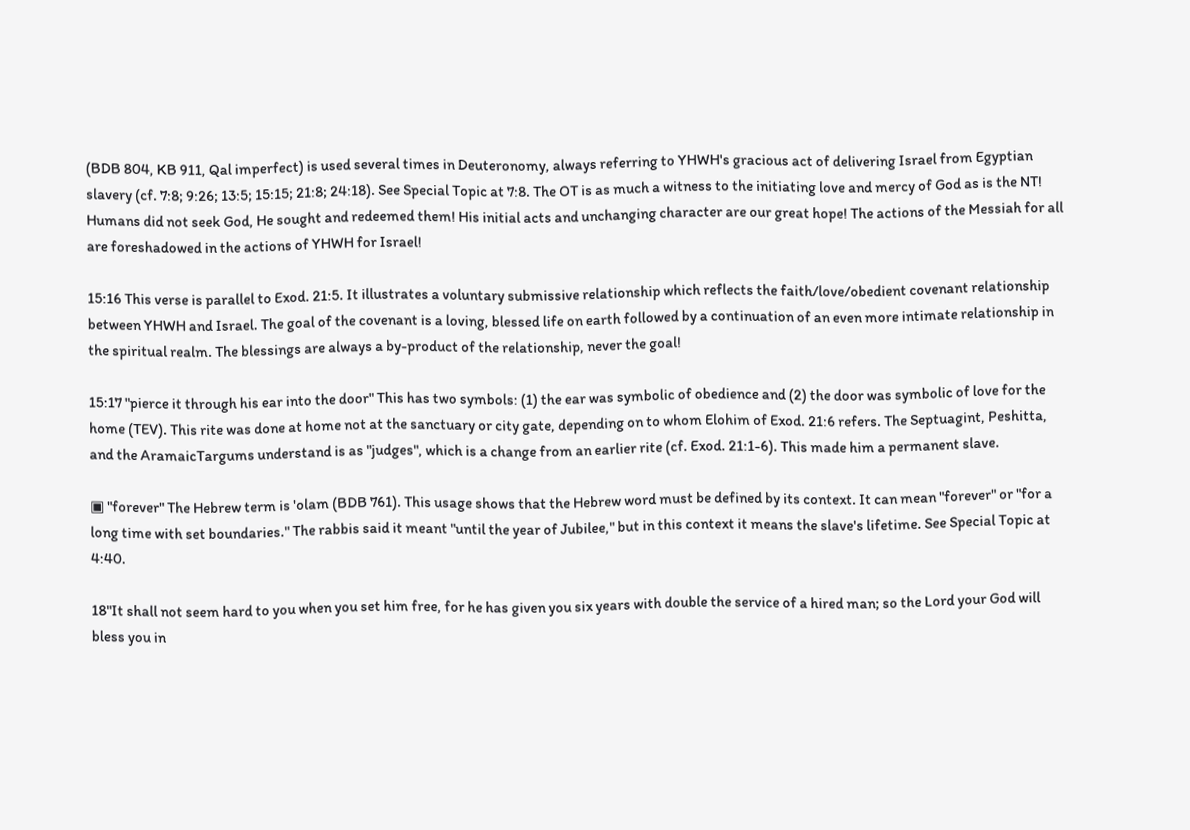(BDB 804, KB 911, Qal imperfect) is used several times in Deuteronomy, always referring to YHWH's gracious act of delivering Israel from Egyptian slavery (cf. 7:8; 9:26; 13:5; 15:15; 21:8; 24:18). See Special Topic at 7:8. The OT is as much a witness to the initiating love and mercy of God as is the NT! Humans did not seek God, He sought and redeemed them! His initial acts and unchanging character are our great hope! The actions of the Messiah for all are foreshadowed in the actions of YHWH for Israel!

15:16 This verse is parallel to Exod. 21:5. It illustrates a voluntary submissive relationship which reflects the faith/love/obedient covenant relationship between YHWH and Israel. The goal of the covenant is a loving, blessed life on earth followed by a continuation of an even more intimate relationship in the spiritual realm. The blessings are always a by-product of the relationship, never the goal!

15:17 "pierce it through his ear into the door" This has two symbols: (1) the ear was symbolic of obedience and (2) the door was symbolic of love for the home (TEV). This rite was done at home not at the sanctuary or city gate, depending on to whom Elohim of Exod. 21:6 refers. The Septuagint, Peshitta, and the AramaicTargums understand is as "judges", which is a change from an earlier rite (cf. Exod. 21:1-6). This made him a permanent slave.

▣ "forever" The Hebrew term is 'olam (BDB 761). This usage shows that the Hebrew word must be defined by its context. It can mean "forever" or "for a long time with set boundaries." The rabbis said it meant "until the year of Jubilee," but in this context it means the slave's lifetime. See Special Topic at 4:40.

18"It shall not seem hard to you when you set him free, for he has given you six years with double the service of a hired man; so the Lord your God will bless you in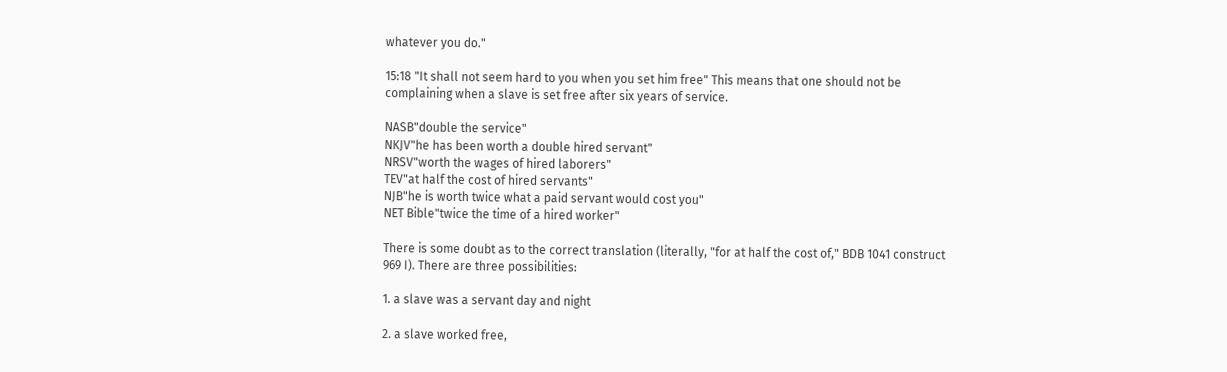whatever you do."

15:18 "It shall not seem hard to you when you set him free" This means that one should not be complaining when a slave is set free after six years of service.

NASB"double the service"
NKJV"he has been worth a double hired servant"
NRSV"worth the wages of hired laborers"
TEV"at half the cost of hired servants"
NJB"he is worth twice what a paid servant would cost you"
NET Bible"twice the time of a hired worker"

There is some doubt as to the correct translation (literally, "for at half the cost of," BDB 1041 construct 969 I). There are three possibilities:

1. a slave was a servant day and night

2. a slave worked free,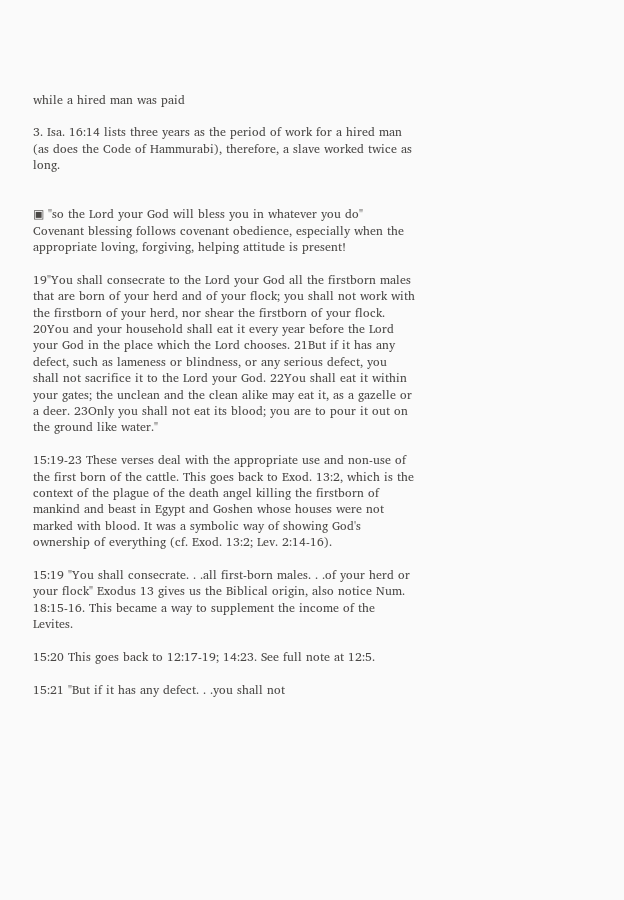while a hired man was paid

3. Isa. 16:14 lists three years as the period of work for a hired man (as does the Code of Hammurabi), therefore, a slave worked twice as long.


▣ "so the Lord your God will bless you in whatever you do" Covenant blessing follows covenant obedience, especially when the appropriate loving, forgiving, helping attitude is present!

19"You shall consecrate to the Lord your God all the firstborn males that are born of your herd and of your flock; you shall not work with the firstborn of your herd, nor shear the firstborn of your flock. 20You and your household shall eat it every year before the Lord your God in the place which the Lord chooses. 21But if it has any defect, such as lameness or blindness, or any serious defect, you shall not sacrifice it to the Lord your God. 22You shall eat it within your gates; the unclean and the clean alike may eat it, as a gazelle or a deer. 23Only you shall not eat its blood; you are to pour it out on the ground like water."

15:19-23 These verses deal with the appropriate use and non-use of the first born of the cattle. This goes back to Exod. 13:2, which is the context of the plague of the death angel killing the firstborn of mankind and beast in Egypt and Goshen whose houses were not marked with blood. It was a symbolic way of showing God's ownership of everything (cf. Exod. 13:2; Lev. 2:14-16).

15:19 "You shall consecrate. . .all first-born males. . .of your herd or your flock" Exodus 13 gives us the Biblical origin, also notice Num. 18:15-16. This became a way to supplement the income of the Levites.

15:20 This goes back to 12:17-19; 14:23. See full note at 12:5.

15:21 "But if it has any defect. . .you shall not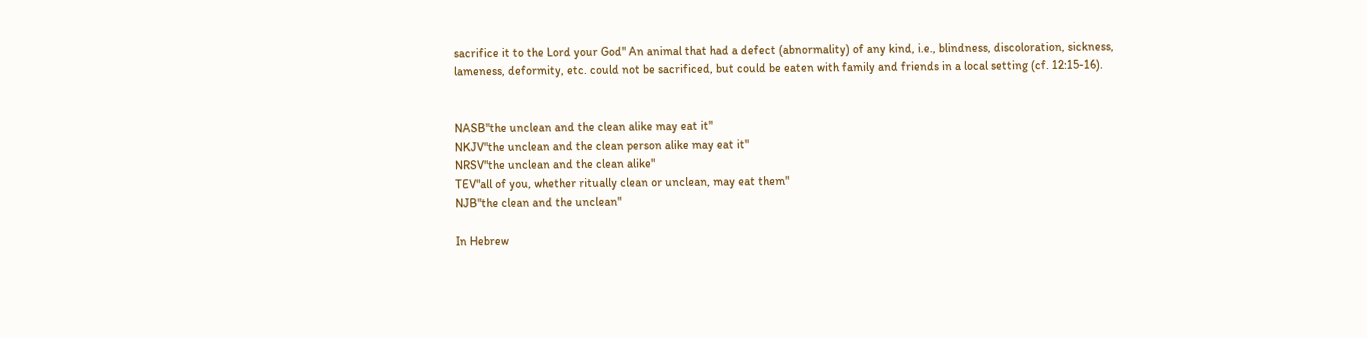sacrifice it to the Lord your God" An animal that had a defect (abnormality) of any kind, i.e., blindness, discoloration, sickness, lameness, deformity, etc. could not be sacrificed, but could be eaten with family and friends in a local setting (cf. 12:15-16).


NASB"the unclean and the clean alike may eat it"
NKJV"the unclean and the clean person alike may eat it"
NRSV"the unclean and the clean alike"
TEV"all of you, whether ritually clean or unclean, may eat them"
NJB"the clean and the unclean"

In Hebrew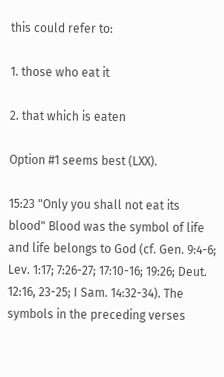this could refer to:

1. those who eat it

2. that which is eaten

Option #1 seems best (LXX).

15:23 "Only you shall not eat its blood" Blood was the symbol of life and life belongs to God (cf. Gen. 9:4-6; Lev. 1:17; 7:26-27; 17:10-16; 19:26; Deut. 12:16, 23-25; I Sam. 14:32-34). The symbols in the preceding verses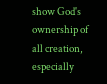show God's ownership of all creation, especially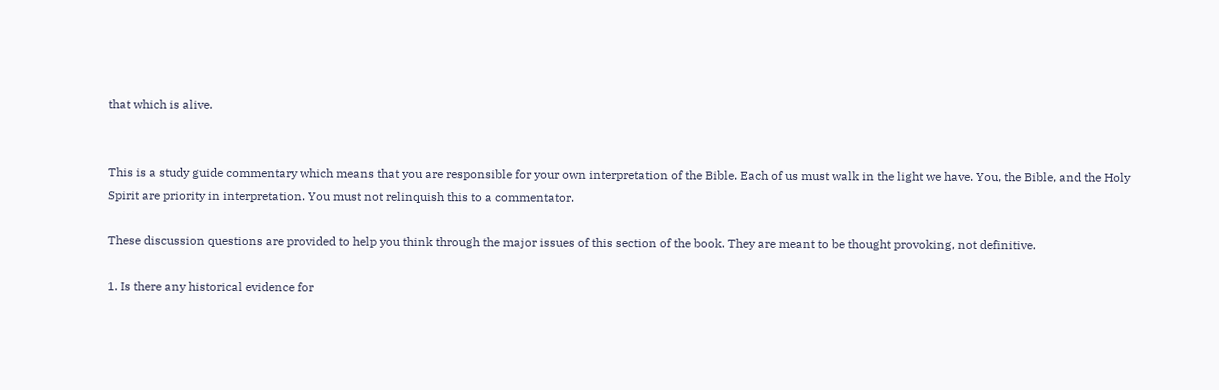that which is alive.


This is a study guide commentary which means that you are responsible for your own interpretation of the Bible. Each of us must walk in the light we have. You, the Bible, and the Holy Spirit are priority in interpretation. You must not relinquish this to a commentator.

These discussion questions are provided to help you think through the major issues of this section of the book. They are meant to be thought provoking, not definitive.

1. Is there any historical evidence for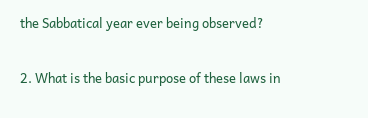the Sabbatical year ever being observed?

2. What is the basic purpose of these laws in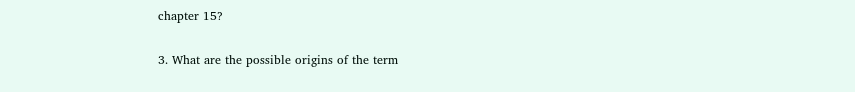chapter 15?

3. What are the possible origins of the term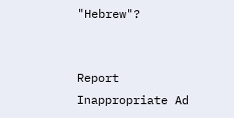"Hebrew"?


Report Inappropriate Ad